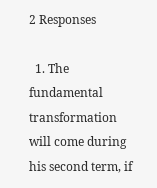2 Responses

  1. The fundamental transformation will come during his second term, if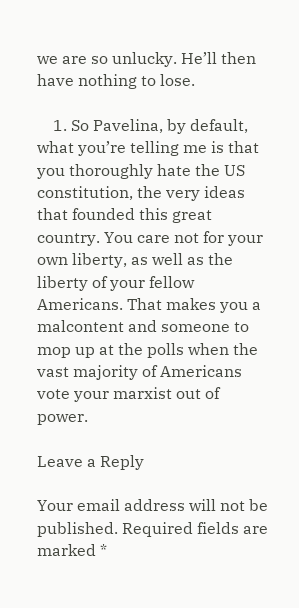we are so unlucky. He’ll then have nothing to lose.

    1. So Pavelina, by default, what you’re telling me is that you thoroughly hate the US constitution, the very ideas that founded this great country. You care not for your own liberty, as well as the liberty of your fellow Americans. That makes you a malcontent and someone to mop up at the polls when the vast majority of Americans vote your marxist out of power.

Leave a Reply

Your email address will not be published. Required fields are marked *